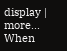display | more...
When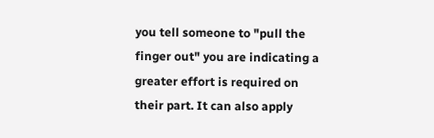you tell someone to "pull the finger out" you are indicating a greater effort is required on their part. It can also apply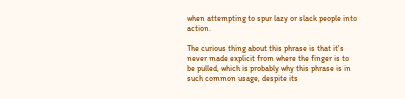when attempting to spur lazy or slack people into action.

The curious thing about this phrase is that it's never made explicit from where the finger is to be pulled, which is probably why this phrase is in such common usage, despite its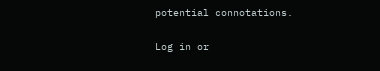potential connotations.

Log in or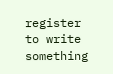register to write something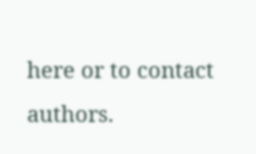here or to contact authors.